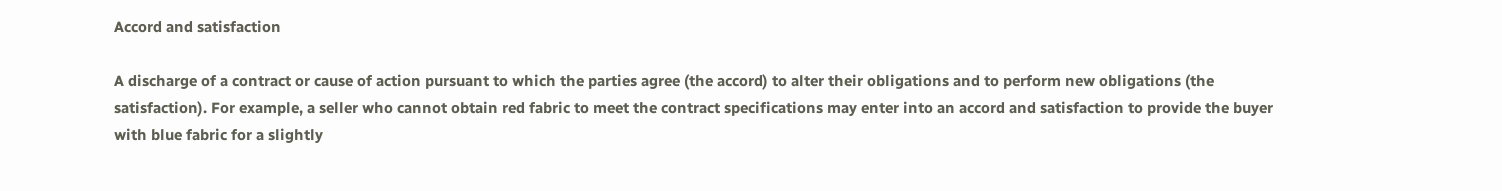Accord and satisfaction

A discharge of a contract or cause of action pursuant to which the parties agree (the accord) to alter their obligations and to perform new obligations (the satisfaction). For example, a seller who cannot obtain red fabric to meet the contract specifications may enter into an accord and satisfaction to provide the buyer with blue fabric for a slightly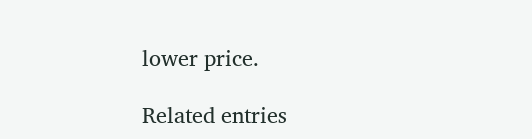lower price.

Related entries